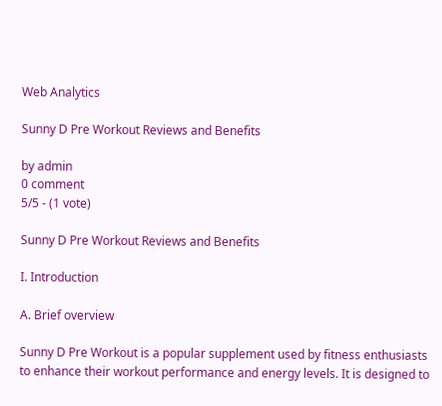Web Analytics

Sunny D Pre Workout Reviews and Benefits

by admin
0 comment
5/5 - (1 vote)

Sunny D Pre Workout Reviews and Benefits

I. Introduction

A. Brief overview

Sunny D Pre Workout is a popular supplement used by fitness enthusiasts to enhance their workout performance and energy levels. It is designed to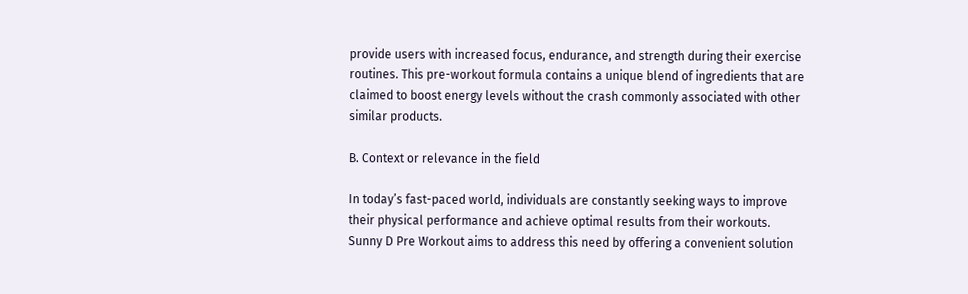provide users with increased focus, endurance, and strength during their exercise routines. This pre-workout formula contains a unique blend of ingredients that are claimed to boost energy levels without the crash commonly associated with other similar products.

B. Context or relevance in the field

In today’s fast-paced world, individuals are constantly seeking ways to improve their physical performance and achieve optimal results from their workouts. Sunny D Pre Workout aims to address this need by offering a convenient solution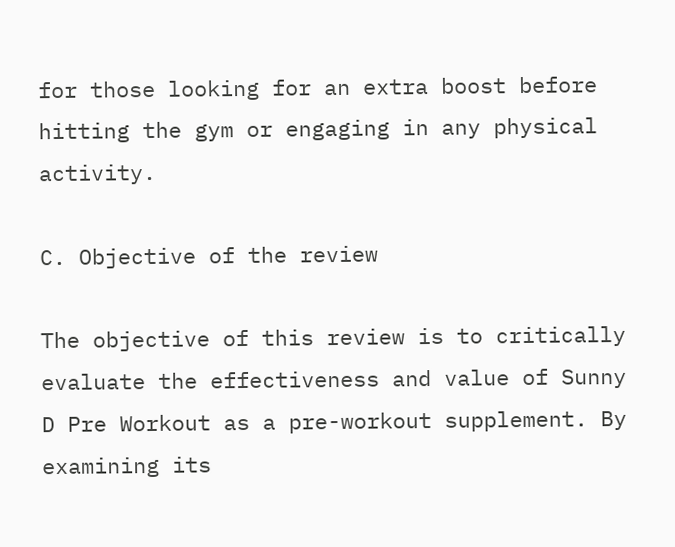for those looking for an extra boost before hitting the gym or engaging in any physical activity.

C. Objective of the review

The objective of this review is to critically evaluate the effectiveness and value of Sunny D Pre Workout as a pre-workout supplement. By examining its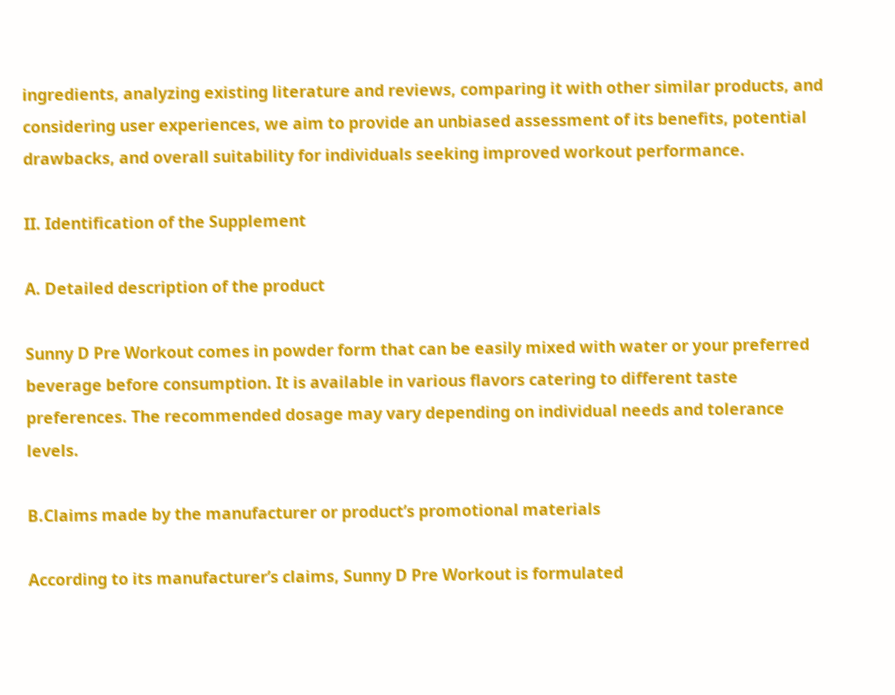ingredients, analyzing existing literature and reviews, comparing it with other similar products, and considering user experiences, we aim to provide an unbiased assessment of its benefits, potential drawbacks, and overall suitability for individuals seeking improved workout performance.

II. Identification of the Supplement

A. Detailed description of the product

Sunny D Pre Workout comes in powder form that can be easily mixed with water or your preferred beverage before consumption. It is available in various flavors catering to different taste preferences. The recommended dosage may vary depending on individual needs and tolerance levels.

B.Claims made by the manufacturer or product’s promotional materials

According to its manufacturer’s claims, Sunny D Pre Workout is formulated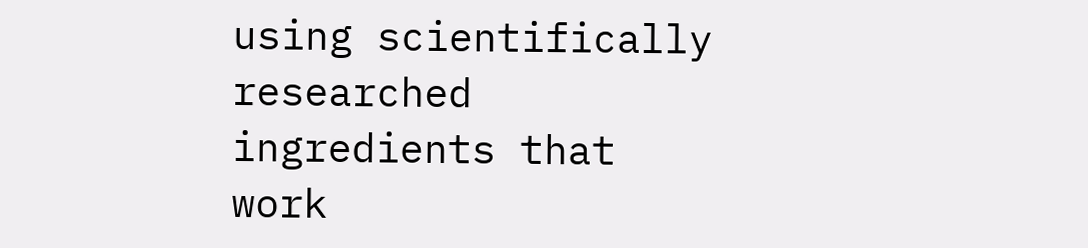using scientifically researched ingredients that work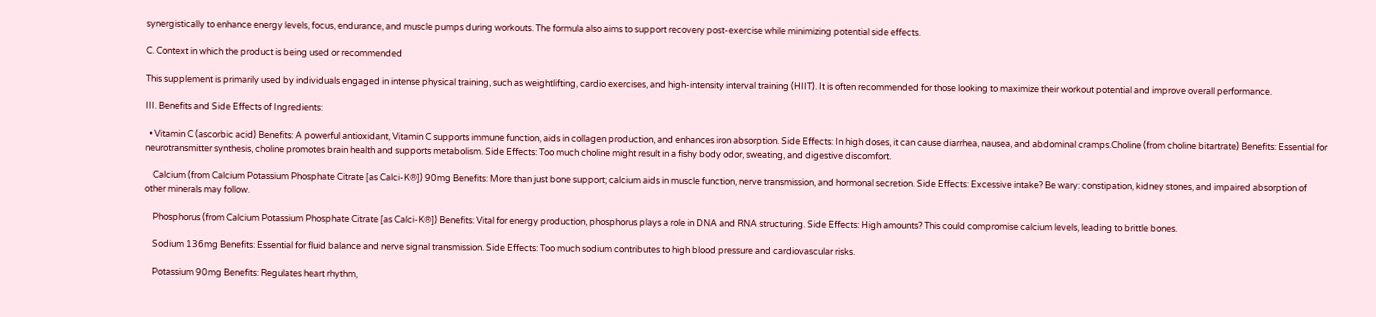synergistically to enhance energy levels, focus, endurance, and muscle pumps during workouts. The formula also aims to support recovery post-exercise while minimizing potential side effects.

C. Context in which the product is being used or recommended

This supplement is primarily used by individuals engaged in intense physical training, such as weightlifting, cardio exercises, and high-intensity interval training (HIIT). It is often recommended for those looking to maximize their workout potential and improve overall performance.

III. Benefits and Side Effects of Ingredients:

  • Vitamin C (ascorbic acid) Benefits: A powerful antioxidant, Vitamin C supports immune function, aids in collagen production, and enhances iron absorption. Side Effects: In high doses, it can cause diarrhea, nausea, and abdominal cramps.Choline (from choline bitartrate) Benefits: Essential for neurotransmitter synthesis, choline promotes brain health and supports metabolism. Side Effects: Too much choline might result in a fishy body odor, sweating, and digestive discomfort.

    Calcium (from Calcium Potassium Phosphate Citrate [as Calci-K®]) 90mg Benefits: More than just bone support; calcium aids in muscle function, nerve transmission, and hormonal secretion. Side Effects: Excessive intake? Be wary: constipation, kidney stones, and impaired absorption of other minerals may follow.

    Phosphorus (from Calcium Potassium Phosphate Citrate [as Calci-K®]) Benefits: Vital for energy production, phosphorus plays a role in DNA and RNA structuring. Side Effects: High amounts? This could compromise calcium levels, leading to brittle bones.

    Sodium 136mg Benefits: Essential for fluid balance and nerve signal transmission. Side Effects: Too much sodium contributes to high blood pressure and cardiovascular risks.

    Potassium 90mg Benefits: Regulates heart rhythm,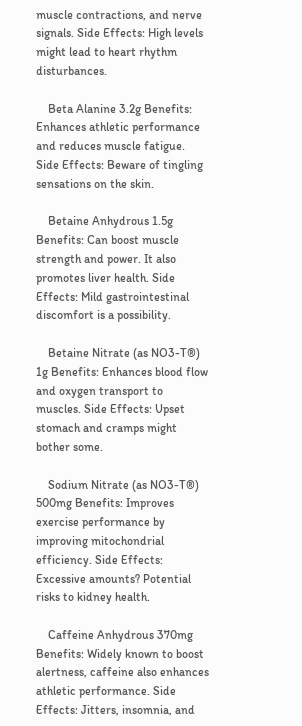muscle contractions, and nerve signals. Side Effects: High levels might lead to heart rhythm disturbances.

    Beta Alanine 3.2g Benefits: Enhances athletic performance and reduces muscle fatigue. Side Effects: Beware of tingling sensations on the skin.

    Betaine Anhydrous 1.5g Benefits: Can boost muscle strength and power. It also promotes liver health. Side Effects: Mild gastrointestinal discomfort is a possibility.

    Betaine Nitrate (as NO3-T®) 1g Benefits: Enhances blood flow and oxygen transport to muscles. Side Effects: Upset stomach and cramps might bother some.

    Sodium Nitrate (as NO3-T®) 500mg Benefits: Improves exercise performance by improving mitochondrial efficiency. Side Effects: Excessive amounts? Potential risks to kidney health.

    Caffeine Anhydrous 370mg Benefits: Widely known to boost alertness, caffeine also enhances athletic performance. Side Effects: Jitters, insomnia, and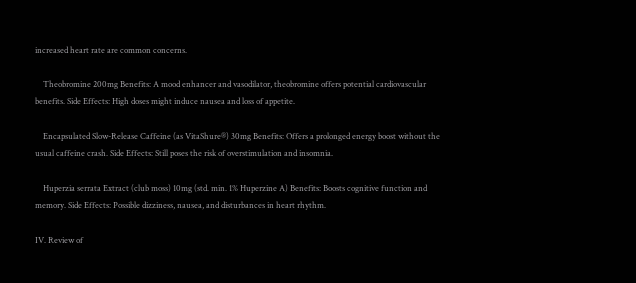increased heart rate are common concerns.

    Theobromine 200mg Benefits: A mood enhancer and vasodilator, theobromine offers potential cardiovascular benefits. Side Effects: High doses might induce nausea and loss of appetite.

    Encapsulated Slow-Release Caffeine (as VitaShure®) 30mg Benefits: Offers a prolonged energy boost without the usual caffeine crash. Side Effects: Still poses the risk of overstimulation and insomnia.

    Huperzia serrata Extract (club moss) 10mg (std. min. 1% Huperzine A) Benefits: Boosts cognitive function and memory. Side Effects: Possible dizziness, nausea, and disturbances in heart rhythm.

IV. Review of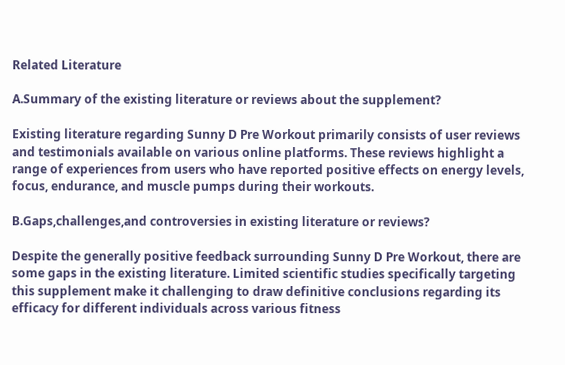Related Literature

A.Summary of the existing literature or reviews about the supplement?

Existing literature regarding Sunny D Pre Workout primarily consists of user reviews and testimonials available on various online platforms. These reviews highlight a range of experiences from users who have reported positive effects on energy levels, focus, endurance, and muscle pumps during their workouts.

B.Gaps,challenges,and controversies in existing literature or reviews?

Despite the generally positive feedback surrounding Sunny D Pre Workout, there are some gaps in the existing literature. Limited scientific studies specifically targeting this supplement make it challenging to draw definitive conclusions regarding its efficacy for different individuals across various fitness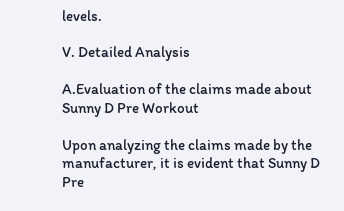levels.

V. Detailed Analysis

A.Evaluation of the claims made about Sunny D Pre Workout

Upon analyzing the claims made by the manufacturer, it is evident that Sunny D Pre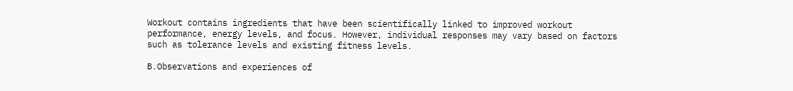Workout contains ingredients that have been scientifically linked to improved workout performance, energy levels, and focus. However, individual responses may vary based on factors such as tolerance levels and existing fitness levels.

B.Observations and experiences of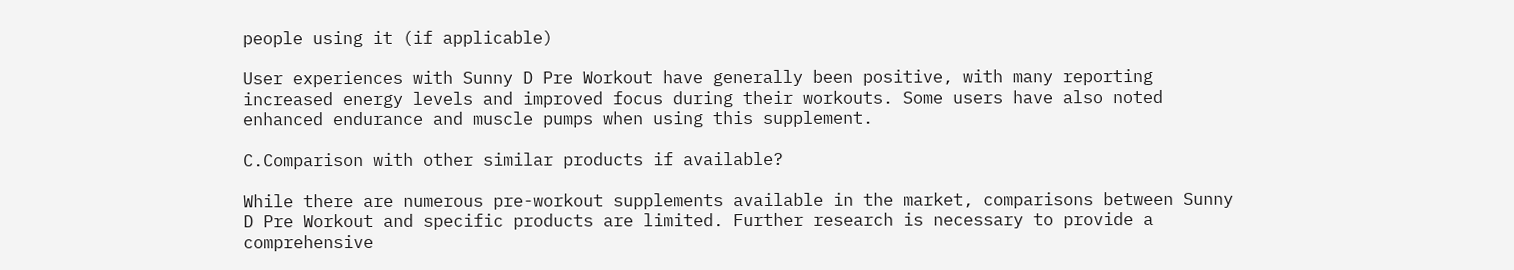people using it (if applicable)

User experiences with Sunny D Pre Workout have generally been positive, with many reporting increased energy levels and improved focus during their workouts. Some users have also noted enhanced endurance and muscle pumps when using this supplement.

C.Comparison with other similar products if available?

While there are numerous pre-workout supplements available in the market, comparisons between Sunny D Pre Workout and specific products are limited. Further research is necessary to provide a comprehensive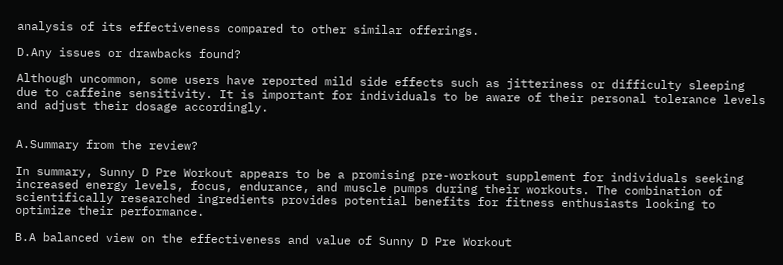analysis of its effectiveness compared to other similar offerings.

D.Any issues or drawbacks found?

Although uncommon, some users have reported mild side effects such as jitteriness or difficulty sleeping due to caffeine sensitivity. It is important for individuals to be aware of their personal tolerance levels and adjust their dosage accordingly.


A.Summary from the review?

In summary, Sunny D Pre Workout appears to be a promising pre-workout supplement for individuals seeking increased energy levels, focus, endurance, and muscle pumps during their workouts. The combination of scientifically researched ingredients provides potential benefits for fitness enthusiasts looking to optimize their performance.

B.A balanced view on the effectiveness and value of Sunny D Pre Workout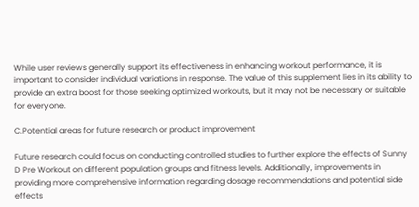While user reviews generally support its effectiveness in enhancing workout performance, it is important to consider individual variations in response. The value of this supplement lies in its ability to provide an extra boost for those seeking optimized workouts, but it may not be necessary or suitable for everyone.

C.Potential areas for future research or product improvement

Future research could focus on conducting controlled studies to further explore the effects of Sunny D Pre Workout on different population groups and fitness levels. Additionally, improvements in providing more comprehensive information regarding dosage recommendations and potential side effects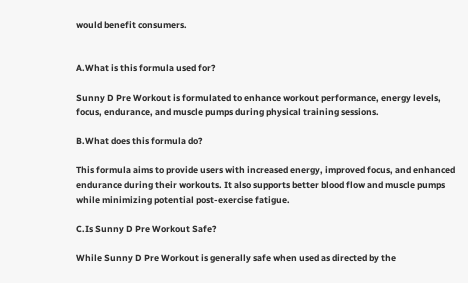would benefit consumers.


A.What is this formula used for?

Sunny D Pre Workout is formulated to enhance workout performance, energy levels, focus, endurance, and muscle pumps during physical training sessions.

B.What does this formula do?

This formula aims to provide users with increased energy, improved focus, and enhanced endurance during their workouts. It also supports better blood flow and muscle pumps while minimizing potential post-exercise fatigue.

C.Is Sunny D Pre Workout Safe?

While Sunny D Pre Workout is generally safe when used as directed by the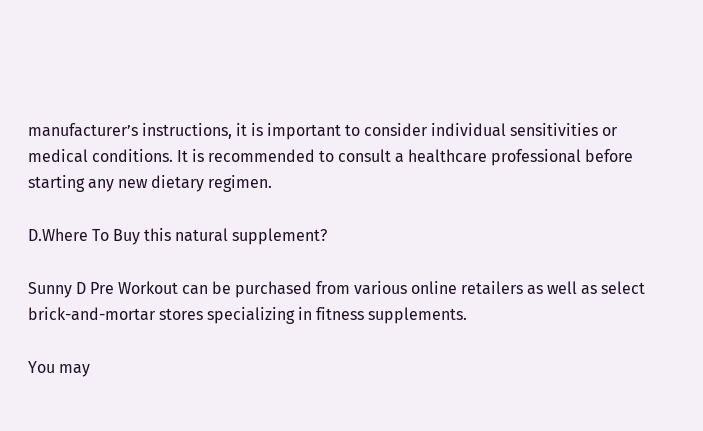manufacturer’s instructions, it is important to consider individual sensitivities or medical conditions. It is recommended to consult a healthcare professional before starting any new dietary regimen.

D.Where To Buy this natural supplement?

Sunny D Pre Workout can be purchased from various online retailers as well as select brick-and-mortar stores specializing in fitness supplements.

You may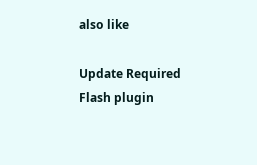also like

Update Required Flash plugin